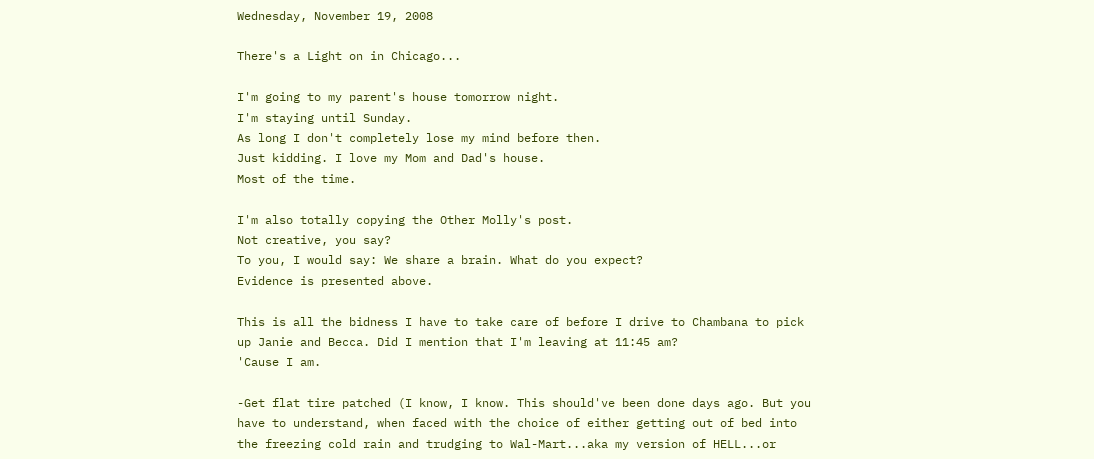Wednesday, November 19, 2008

There's a Light on in Chicago...

I'm going to my parent's house tomorrow night.
I'm staying until Sunday.
As long I don't completely lose my mind before then.
Just kidding. I love my Mom and Dad's house.
Most of the time.

I'm also totally copying the Other Molly's post.
Not creative, you say?
To you, I would say: We share a brain. What do you expect?
Evidence is presented above.

This is all the bidness I have to take care of before I drive to Chambana to pick up Janie and Becca. Did I mention that I'm leaving at 11:45 am?
'Cause I am.

-Get flat tire patched (I know, I know. This should've been done days ago. But you have to understand, when faced with the choice of either getting out of bed into the freezing cold rain and trudging to Wal-Mart...aka my version of HELL...or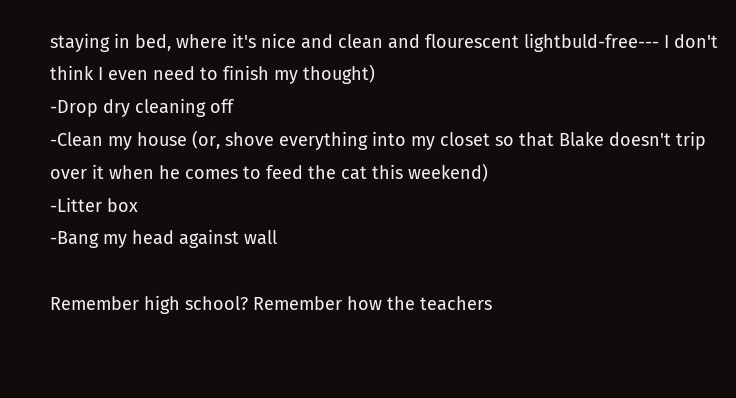staying in bed, where it's nice and clean and flourescent lightbuld-free--- I don't think I even need to finish my thought)
-Drop dry cleaning off
-Clean my house (or, shove everything into my closet so that Blake doesn't trip over it when he comes to feed the cat this weekend)
-Litter box
-Bang my head against wall

Remember high school? Remember how the teachers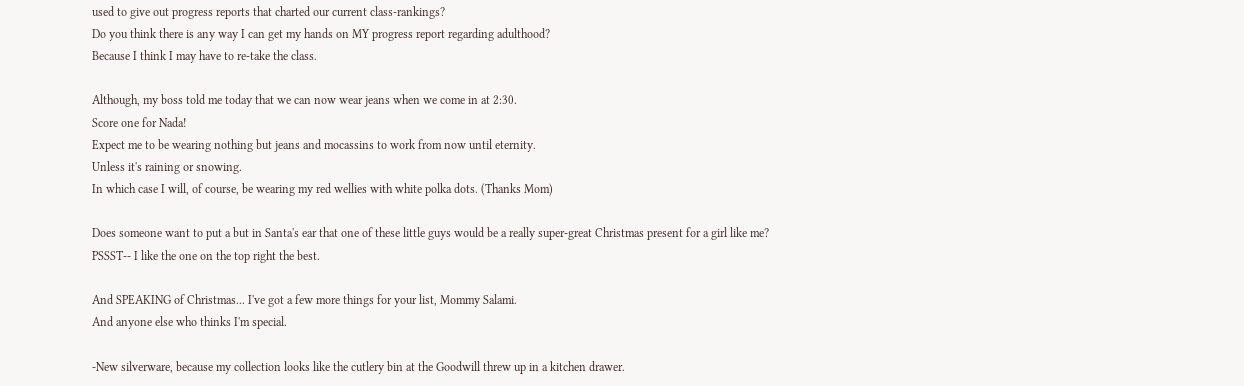used to give out progress reports that charted our current class-rankings?
Do you think there is any way I can get my hands on MY progress report regarding adulthood?
Because I think I may have to re-take the class.

Although, my boss told me today that we can now wear jeans when we come in at 2:30.
Score one for Nada!
Expect me to be wearing nothing but jeans and mocassins to work from now until eternity.
Unless it's raining or snowing.
In which case I will, of course, be wearing my red wellies with white polka dots. (Thanks Mom)

Does someone want to put a but in Santa's ear that one of these little guys would be a really super-great Christmas present for a girl like me? PSSST-- I like the one on the top right the best.

And SPEAKING of Christmas... I've got a few more things for your list, Mommy Salami.
And anyone else who thinks I'm special.

-New silverware, because my collection looks like the cutlery bin at the Goodwill threw up in a kitchen drawer.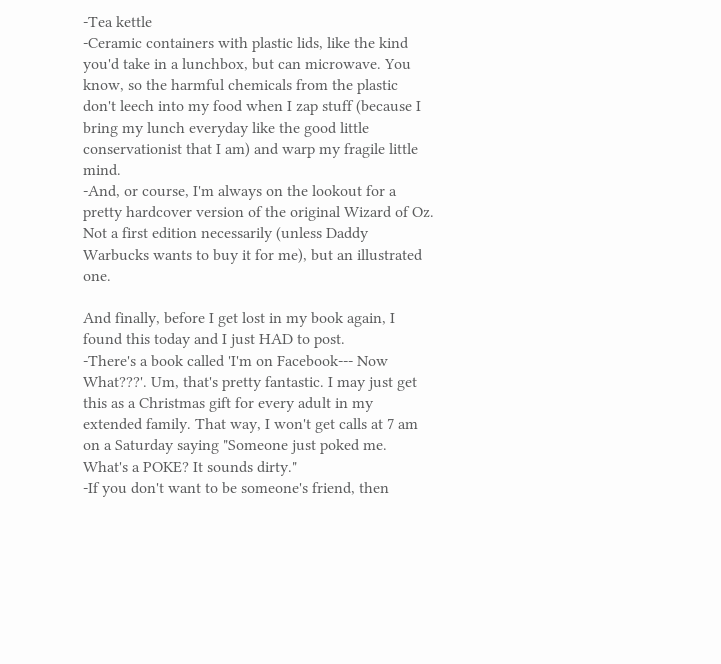-Tea kettle
-Ceramic containers with plastic lids, like the kind you'd take in a lunchbox, but can microwave. You know, so the harmful chemicals from the plastic don't leech into my food when I zap stuff (because I bring my lunch everyday like the good little conservationist that I am) and warp my fragile little mind.
-And, or course, I'm always on the lookout for a pretty hardcover version of the original Wizard of Oz. Not a first edition necessarily (unless Daddy Warbucks wants to buy it for me), but an illustrated one.

And finally, before I get lost in my book again, I found this today and I just HAD to post.
-There's a book called 'I'm on Facebook--- Now What???'. Um, that's pretty fantastic. I may just get this as a Christmas gift for every adult in my extended family. That way, I won't get calls at 7 am on a Saturday saying "Someone just poked me. What's a POKE? It sounds dirty."
-If you don't want to be someone's friend, then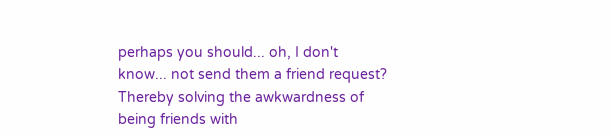perhaps you should... oh, I don't know... not send them a friend request? Thereby solving the awkwardness of being friends with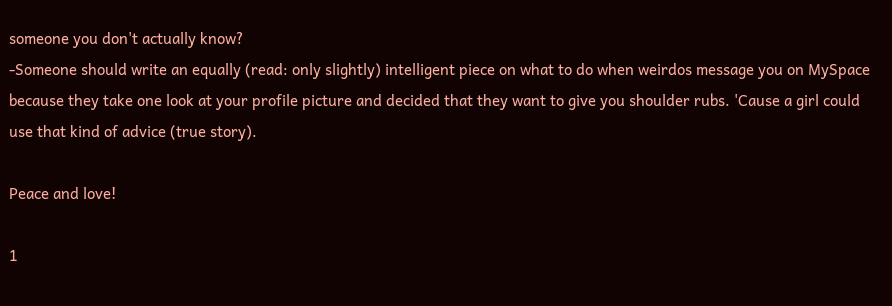someone you don't actually know?
-Someone should write an equally (read: only slightly) intelligent piece on what to do when weirdos message you on MySpace because they take one look at your profile picture and decided that they want to give you shoulder rubs. 'Cause a girl could use that kind of advice (true story).

Peace and love!

1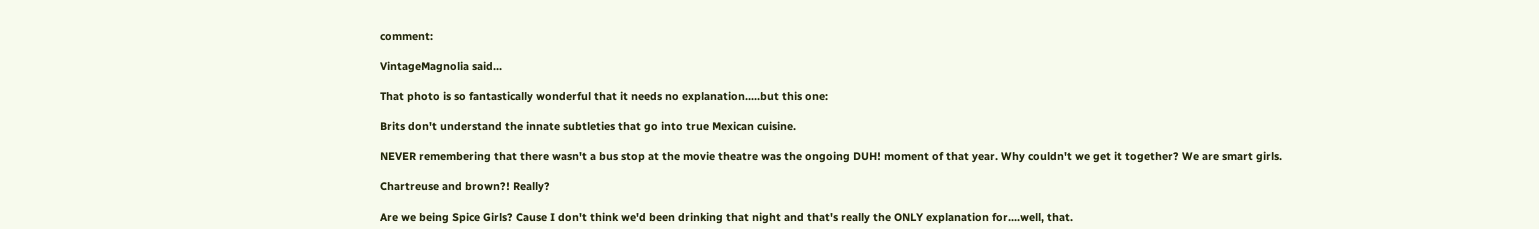comment:

VintageMagnolia said...

That photo is so fantastically wonderful that it needs no explanation.....but this one:

Brits don't understand the innate subtleties that go into true Mexican cuisine.

NEVER remembering that there wasn't a bus stop at the movie theatre was the ongoing DUH! moment of that year. Why couldn't we get it together? We are smart girls.

Chartreuse and brown?! Really?

Are we being Spice Girls? Cause I don't think we'd been drinking that night and that's really the ONLY explanation for....well, that.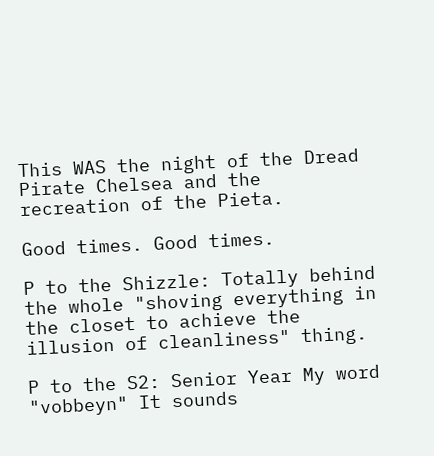This WAS the night of the Dread Pirate Chelsea and the recreation of the Pieta.

Good times. Good times.

P to the Shizzle: Totally behind the whole "shoving everything in the closet to achieve the illusion of cleanliness" thing.

P to the S2: Senior Year My word "vobbeyn" It sounds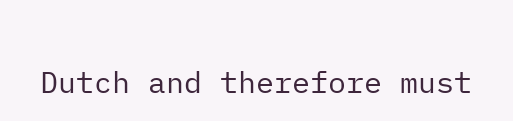Dutch and therefore must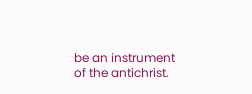be an instrument of the antichrist.